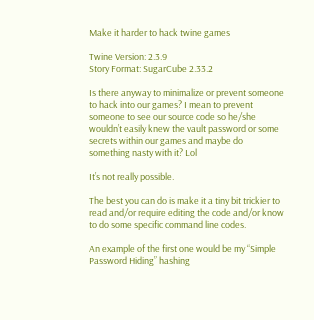Make it harder to hack twine games

Twine Version: 2.3.9
Story Format: SugarCube 2.33.2

Is there anyway to minimalize or prevent someone to hack into our games? I mean to prevent someone to see our source code so he/she wouldn’t easily knew the vault password or some secrets within our games and maybe do something nasty with it? Lol

It’s not really possible.

The best you can do is make it a tiny bit trickier to read and/or require editing the code and/or know to do some specific command line codes.

An example of the first one would be my “Simple Password Hiding” hashing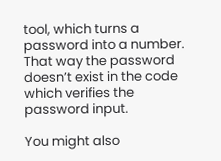tool, which turns a password into a number. That way the password doesn’t exist in the code which verifies the password input.

You might also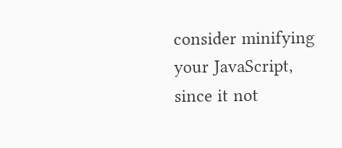consider minifying your JavaScript, since it not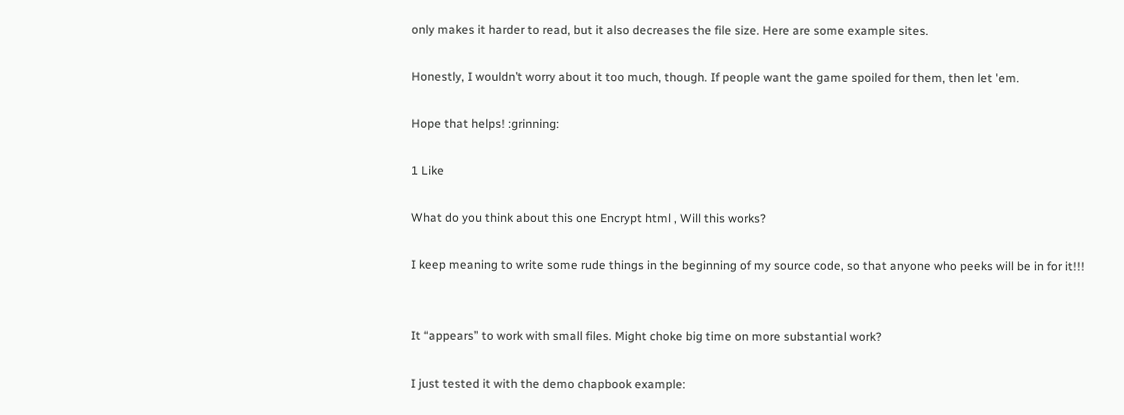only makes it harder to read, but it also decreases the file size. Here are some example sites.

Honestly, I wouldn’t worry about it too much, though. If people want the game spoiled for them, then let 'em.

Hope that helps! :grinning:

1 Like

What do you think about this one Encrypt html , Will this works?

I keep meaning to write some rude things in the beginning of my source code, so that anyone who peeks will be in for it!!!


It “appears” to work with small files. Might choke big time on more substantial work?

I just tested it with the demo chapbook example: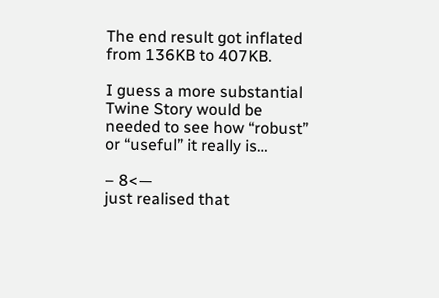The end result got inflated from 136KB to 407KB.

I guess a more substantial Twine Story would be needed to see how “robust” or “useful” it really is…

– 8<—
just realised that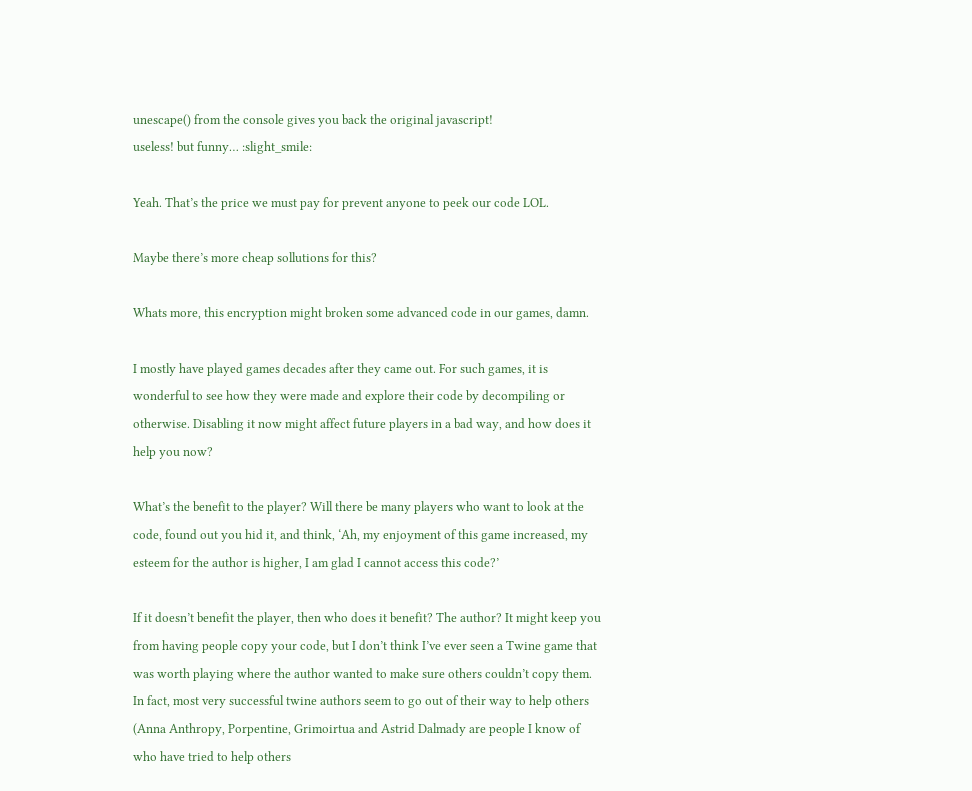unescape() from the console gives you back the original javascript!
useless! but funny… :slight_smile:

Yeah. That’s the price we must pay for prevent anyone to peek our code LOL.

Maybe there’s more cheap sollutions for this?

Whats more, this encryption might broken some advanced code in our games, damn.

I mostly have played games decades after they came out. For such games, it is wonderful to see how they were made and explore their code by decompiling or otherwise. Disabling it now might affect future players in a bad way, and how does it help you now?

What’s the benefit to the player? Will there be many players who want to look at the code, found out you hid it, and think, ‘Ah, my enjoyment of this game increased, my esteem for the author is higher, I am glad I cannot access this code?’

If it doesn’t benefit the player, then who does it benefit? The author? It might keep you from having people copy your code, but I don’t think I’ve ever seen a Twine game that was worth playing where the author wanted to make sure others couldn’t copy them. In fact, most very successful twine authors seem to go out of their way to help others (Anna Anthropy, Porpentine, Grimoirtua and Astrid Dalmady are people I know of who have tried to help others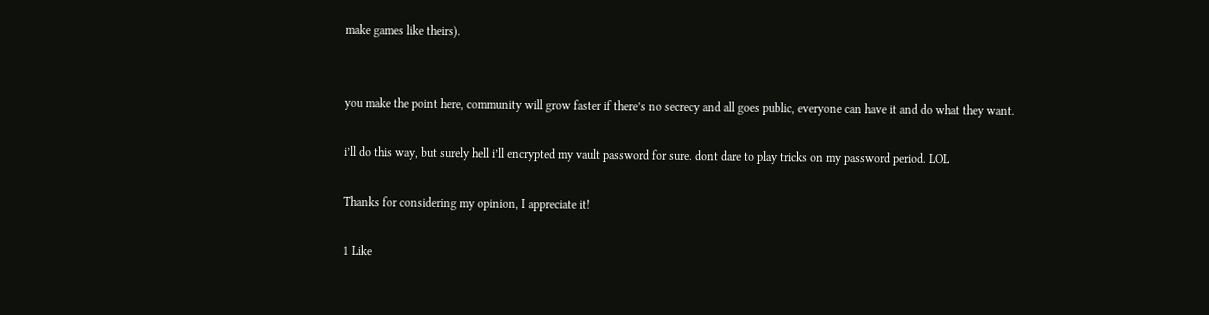make games like theirs).


you make the point here, community will grow faster if there’s no secrecy and all goes public, everyone can have it and do what they want.

i’ll do this way, but surely hell i’ll encrypted my vault password for sure. dont dare to play tricks on my password period. LOL

Thanks for considering my opinion, I appreciate it!

1 Like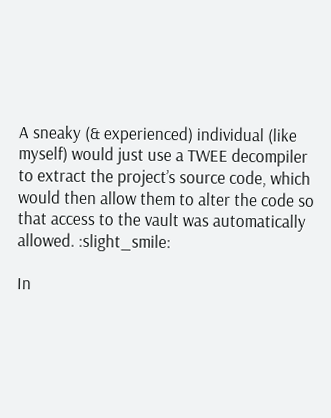A sneaky (& experienced) individual (like myself) would just use a TWEE decompiler to extract the project’s source code, which would then allow them to alter the code so that access to the vault was automatically allowed. :slight_smile:

In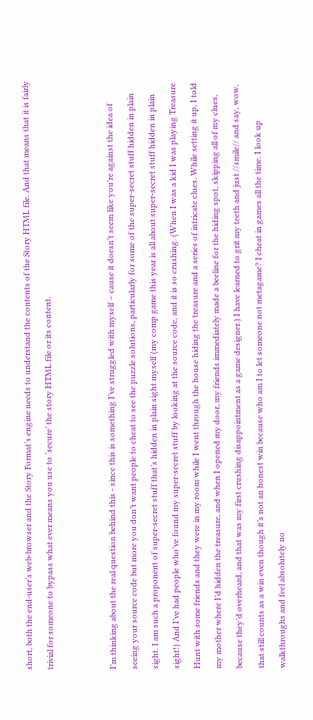short, both the end-user’s web-browser and the Story Format’s engine needs to understand the contents of the Story HTML file. And that means that it is fairly trivial for someone to bypass what ever means you use to ‘secure’ the story HTML file or its content.


I’m thinking about the real question behind this - since this is something I’ve struggled with myself – cause it doesn’t seem like you’re against the idea of seeing your source code but more you don’t want people to cheat to see the puzzle solutions, particularly for some of the super-secret stuff hidden in plain sight. I am such a proponent of super-secret stuff that’s hidden in plain sight myself (my comp game this year is all about super-secret stuff hidden in plain sight!) And I’ve had people who’ve found my super-secret stuff by looking at the source code, and it is so crushing. (When I was a kid I was playing Treasure Hunt with some friends and they were in my room while I went through the house hiding the treasure and a series of intricate clues. While setting it up, I told my mother where I’d hidden the treasure, and when I opened my door, my friends immediately made a beeline for the hiding spot, skipping all of my clues, because they’d overheard, and that was my first crushing disappointment as a game designer.) I have learned to grit my teeth and just //smile// and say, wow, that still counts as a win even though it’s not an honest win because who am I to let someone not metagame? I cheat in games all the time. I look up walkthroughs and feel absolutely no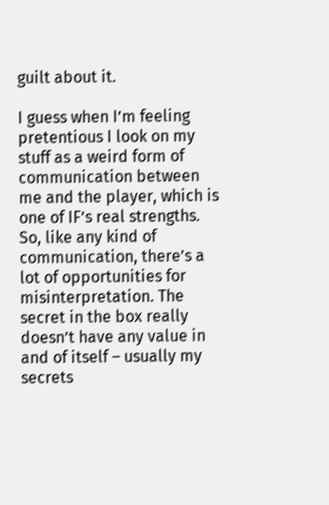guilt about it.

I guess when I’m feeling pretentious I look on my stuff as a weird form of communication between me and the player, which is one of IF’s real strengths. So, like any kind of communication, there’s a lot of opportunities for misinterpretation. The secret in the box really doesn’t have any value in and of itself – usually my secrets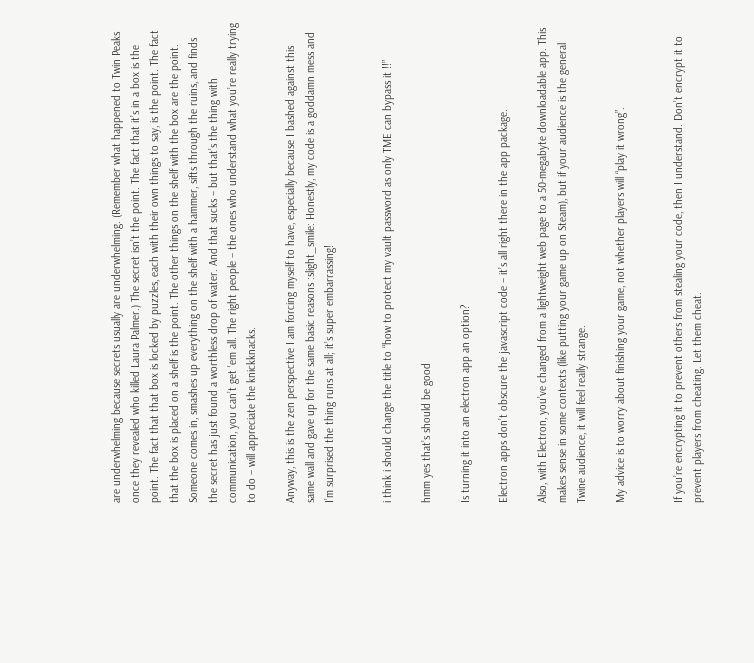are underwhelming because secrets usually are underwhelming. (Remember what happened to Twin Peaks once they revealed who killed Laura Palmer.) The secret isn’t the point. The fact that it’s in a box is the point. The fact that that box is locked by puzzles, each with their own things to say, is the point. The fact that the box is placed on a shelf is the point. The other things on the shelf with the box are the point. Someone comes in, smashes up everything on the shelf with a hammer, sifts through the ruins, and finds the secret has just found a worthless drop of water. And that sucks – but that’s the thing with communication, you can’t get 'em all. The right people – the ones who understand what you’re really trying to do – will appreciate the knickknacks.

Anyway, this is the zen perspective I am forcing myself to have, especially because I bashed against this same wall and gave up for the same basic reasons :slight_smile: Honestly, my code is a goddamn mess and I’m surprised the thing runs at all; it’s super embarrassing!


i think i should change the title to “how to protect my vault password as only TME can bypass it !!”

hmm yes that’s should be good

Is turning it into an electron app an option?

Electron apps don’t obscure the javascript code – it’s all right there in the app package.

Also, with Electron, you’ve changed from a lightweight web page to a 50-megabyte downloadable app. This makes sense in some contexts (like putting your game up on Steam), but if your audience is the general Twine audience, it will feel really strange.

My advice is to worry about finishing your game, not whether players will “play it wrong”.


If you’re encrypting it to prevent others from stealing your code, then I understand. Don’t encrypt it to prevent players from cheating. Let them cheat.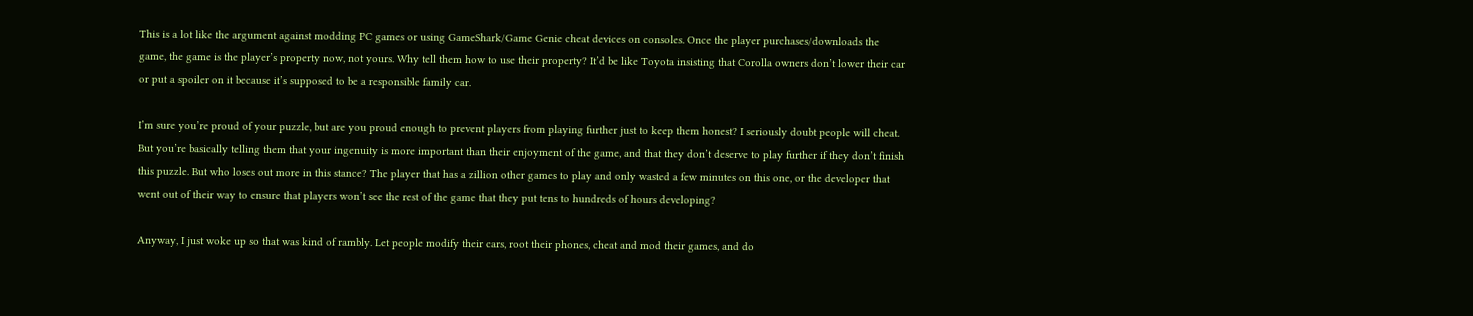This is a lot like the argument against modding PC games or using GameShark/Game Genie cheat devices on consoles. Once the player purchases/downloads the game, the game is the player’s property now, not yours. Why tell them how to use their property? It’d be like Toyota insisting that Corolla owners don’t lower their car or put a spoiler on it because it’s supposed to be a responsible family car.

I’m sure you’re proud of your puzzle, but are you proud enough to prevent players from playing further just to keep them honest? I seriously doubt people will cheat. But you’re basically telling them that your ingenuity is more important than their enjoyment of the game, and that they don’t deserve to play further if they don’t finish this puzzle. But who loses out more in this stance? The player that has a zillion other games to play and only wasted a few minutes on this one, or the developer that went out of their way to ensure that players won’t see the rest of the game that they put tens to hundreds of hours developing?

Anyway, I just woke up so that was kind of rambly. Let people modify their cars, root their phones, cheat and mod their games, and do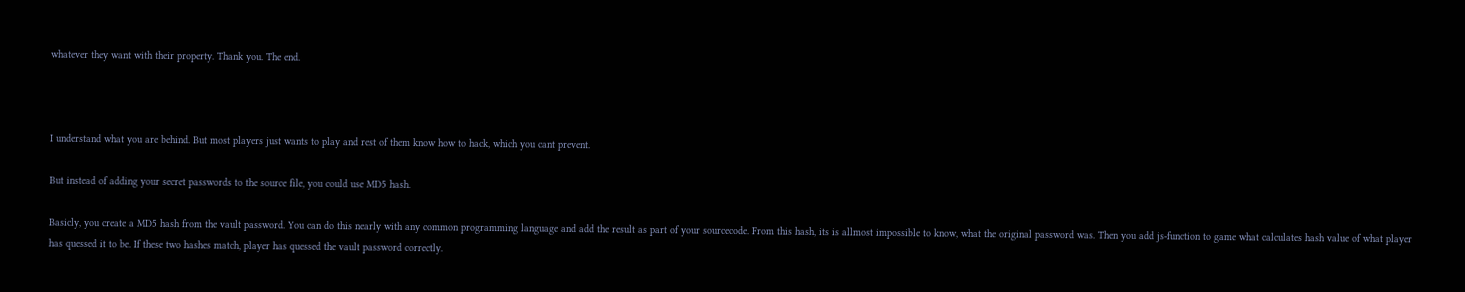whatever they want with their property. Thank you. The end.



I understand what you are behind. But most players just wants to play and rest of them know how to hack, which you cant prevent.

But instead of adding your secret passwords to the source file, you could use MD5 hash.

Basicly, you create a MD5 hash from the vault password. You can do this nearly with any common programming language and add the result as part of your sourcecode. From this hash, its is allmost impossible to know, what the original password was. Then you add js-function to game what calculates hash value of what player has quessed it to be. If these two hashes match, player has quessed the vault password correctly.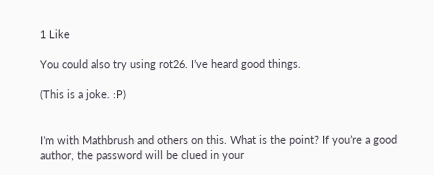1 Like

You could also try using rot26. I’ve heard good things.

(This is a joke. :P)


I’m with Mathbrush and others on this. What is the point? If you’re a good author, the password will be clued in your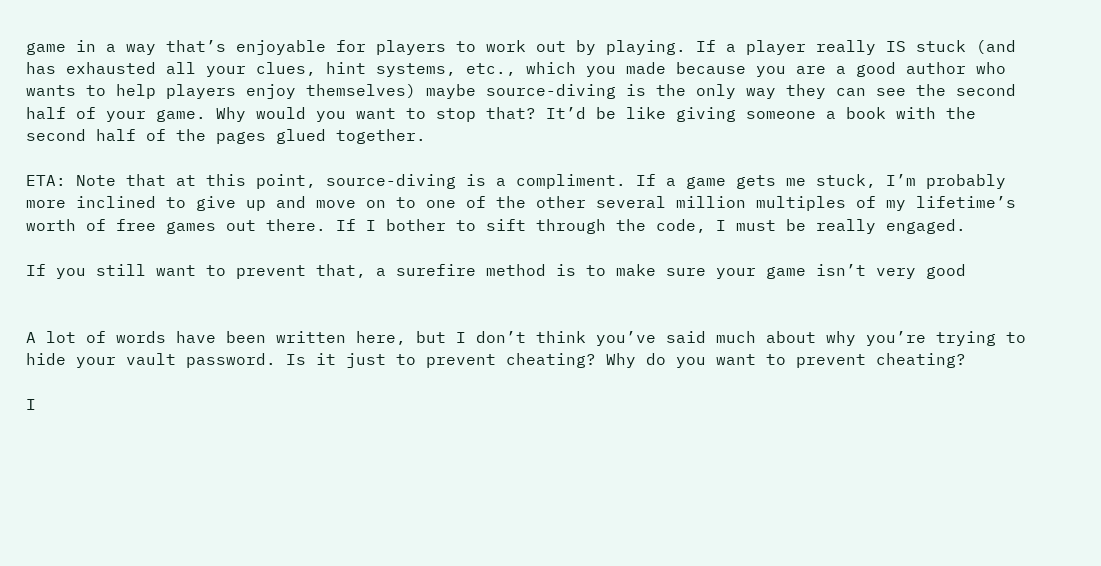game in a way that’s enjoyable for players to work out by playing. If a player really IS stuck (and has exhausted all your clues, hint systems, etc., which you made because you are a good author who wants to help players enjoy themselves) maybe source-diving is the only way they can see the second half of your game. Why would you want to stop that? It’d be like giving someone a book with the second half of the pages glued together.

ETA: Note that at this point, source-diving is a compliment. If a game gets me stuck, I’m probably more inclined to give up and move on to one of the other several million multiples of my lifetime’s worth of free games out there. If I bother to sift through the code, I must be really engaged.

If you still want to prevent that, a surefire method is to make sure your game isn’t very good


A lot of words have been written here, but I don’t think you’ve said much about why you’re trying to hide your vault password. Is it just to prevent cheating? Why do you want to prevent cheating?

I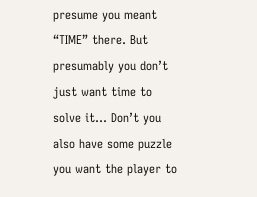presume you meant “TIME” there. But presumably you don’t just want time to solve it… Don’t you also have some puzzle you want the player to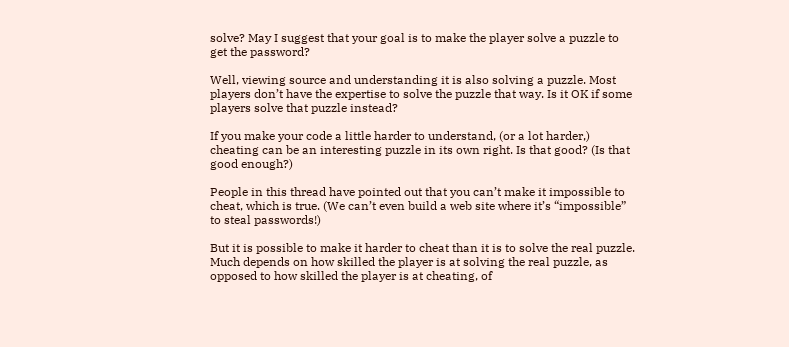solve? May I suggest that your goal is to make the player solve a puzzle to get the password?

Well, viewing source and understanding it is also solving a puzzle. Most players don’t have the expertise to solve the puzzle that way. Is it OK if some players solve that puzzle instead?

If you make your code a little harder to understand, (or a lot harder,) cheating can be an interesting puzzle in its own right. Is that good? (Is that good enough?)

People in this thread have pointed out that you can’t make it impossible to cheat, which is true. (We can’t even build a web site where it’s “impossible” to steal passwords!)

But it is possible to make it harder to cheat than it is to solve the real puzzle. Much depends on how skilled the player is at solving the real puzzle, as opposed to how skilled the player is at cheating, of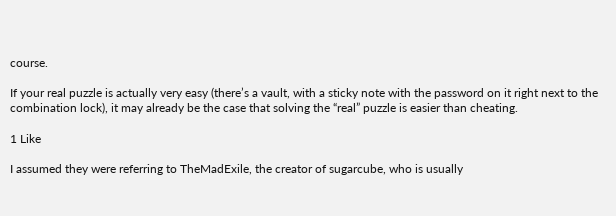course.

If your real puzzle is actually very easy (there’s a vault, with a sticky note with the password on it right next to the combination lock), it may already be the case that solving the “real” puzzle is easier than cheating.

1 Like

I assumed they were referring to TheMadExile, the creator of sugarcube, who is usually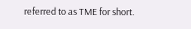referred to as TME for short.